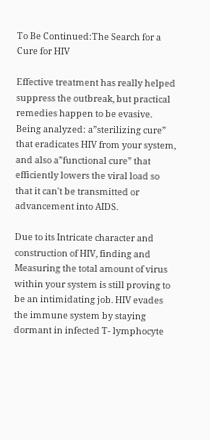To Be Continued:The Search for a Cure for HIV

Effective treatment has really helped suppress the outbreak, but practical remedies happen to be evasive. Being analyzed: a”sterilizing cure” that eradicates HIV from your system, and also a”functional cure” that efficiently lowers the viral load so that it can't be transmitted or advancement into AIDS.

Due to its Intricate character and construction of HIV, finding and Measuring the total amount of virus within your system is still proving to be an intimidating job. HIV evades the immune system by staying dormant in infected T- lymphocyte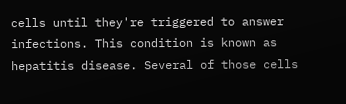cells until they're triggered to answer infections. This condition is known as hepatitis disease. Several of those cells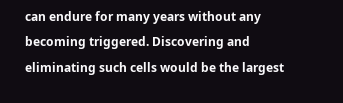can endure for many years without any becoming triggered. Discovering and eliminating such cells would be the largest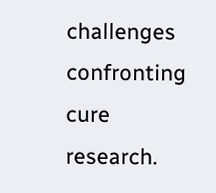challenges confronting cure research.